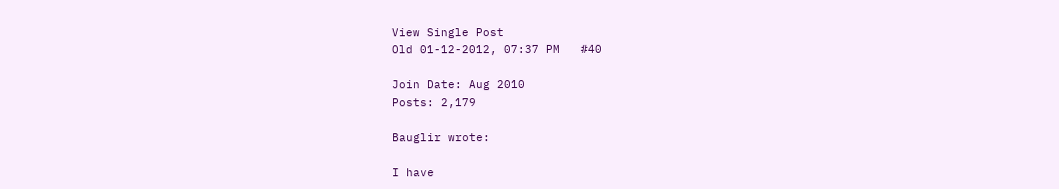View Single Post
Old 01-12-2012, 07:37 PM   #40

Join Date: Aug 2010
Posts: 2,179

Bauglir wrote:

I have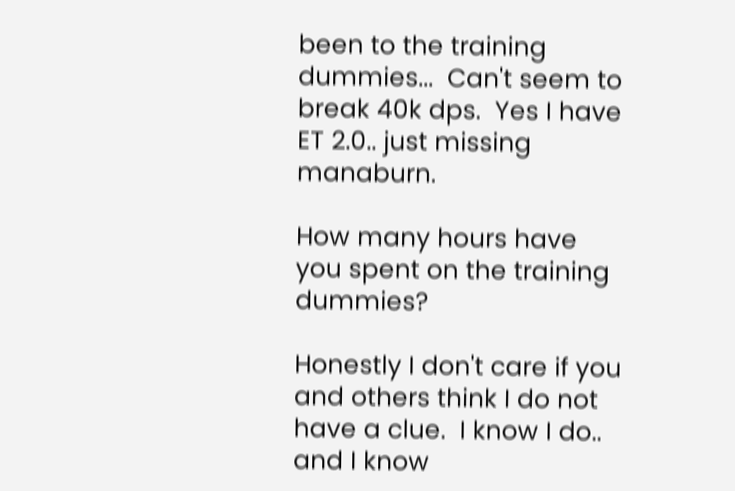been to the training dummies...  Can't seem to break 40k dps.  Yes I have ET 2.0.. just missing manaburn.

How many hours have you spent on the training dummies?

Honestly I don't care if you and others think I do not have a clue.  I know I do.. and I know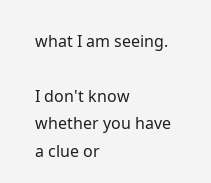what I am seeing.

I don't know whether you have a clue or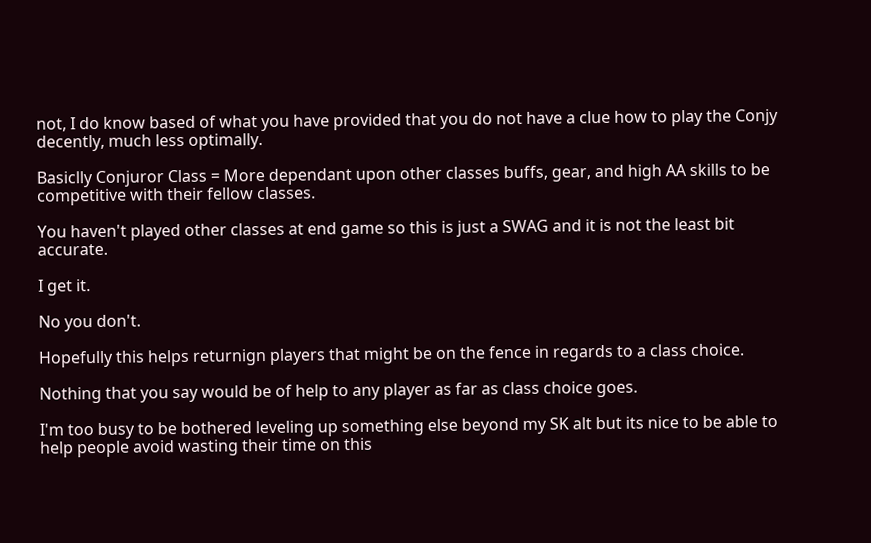not, I do know based of what you have provided that you do not have a clue how to play the Conjy decently, much less optimally.

Basiclly Conjuror Class = More dependant upon other classes buffs, gear, and high AA skills to be competitive with their fellow classes.

You haven't played other classes at end game so this is just a SWAG and it is not the least bit accurate.

I get it.

No you don't.

Hopefully this helps returnign players that might be on the fence in regards to a class choice.

Nothing that you say would be of help to any player as far as class choice goes.

I'm too busy to be bothered leveling up something else beyond my SK alt but its nice to be able to help people avoid wasting their time on this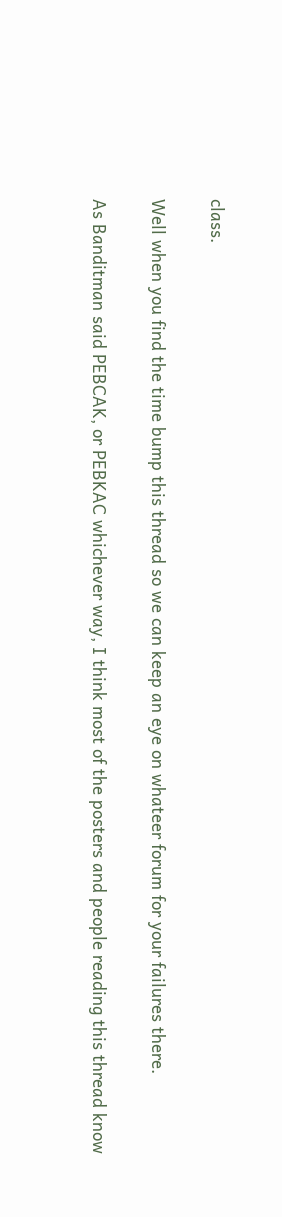class.

Well when you find the time bump this thread so we can keep an eye on whateer forum for your failures there.

As Banditman said PEBCAK, or PEBKAC whichever way, I think most of the posters and people reading this thread know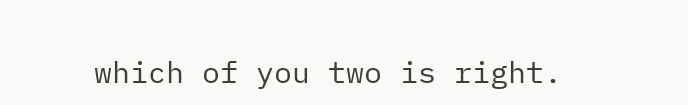which of you two is right.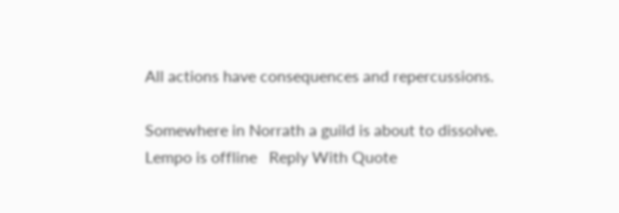All actions have consequences and repercussions.

Somewhere in Norrath a guild is about to dissolve.
Lempo is offline   Reply With Quote